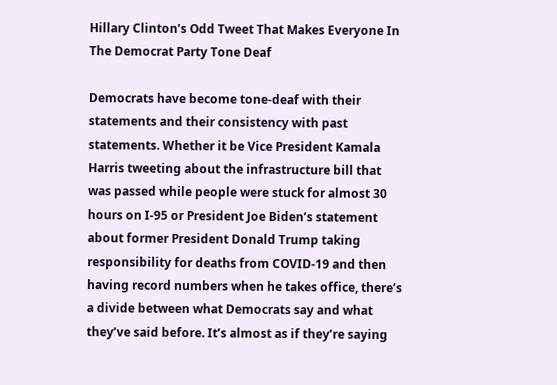Hillary Clinton’s Odd Tweet That Makes Everyone In The Democrat Party Tone Deaf

Democrats have become tone-deaf with their statements and their consistency with past statements. Whether it be Vice President Kamala Harris tweeting about the infrastructure bill that was passed while people were stuck for almost 30 hours on I-95 or President Joe Biden’s statement about former President Donald Trump taking responsibility for deaths from COVID-19 and then having record numbers when he takes office, there’s a divide between what Democrats say and what they’ve said before. It’s almost as if they’re saying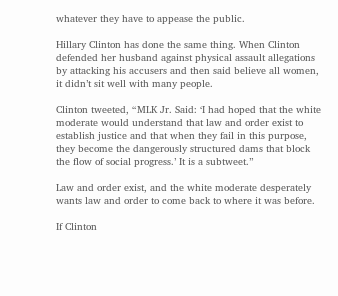whatever they have to appease the public.

Hillary Clinton has done the same thing. When Clinton defended her husband against physical assault allegations by attacking his accusers and then said believe all women, it didn’t sit well with many people.

Clinton tweeted, “MLK Jr. Said: ‘I had hoped that the white moderate would understand that law and order exist to establish justice and that when they fail in this purpose, they become the dangerously structured dams that block the flow of social progress.’ It is a subtweet.”

Law and order exist, and the white moderate desperately wants law and order to come back to where it was before.

If Clinton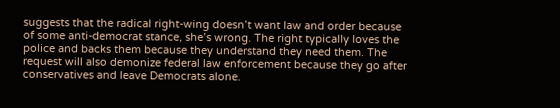suggests that the radical right-wing doesn’t want law and order because of some anti-democrat stance, she’s wrong. The right typically loves the police and backs them because they understand they need them. The request will also demonize federal law enforcement because they go after conservatives and leave Democrats alone.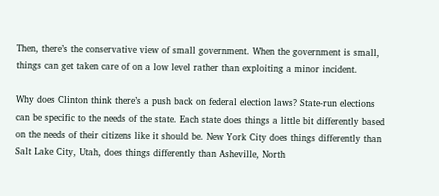Then, there’s the conservative view of small government. When the government is small, things can get taken care of on a low level rather than exploiting a minor incident.

Why does Clinton think there’s a push back on federal election laws? State-run elections can be specific to the needs of the state. Each state does things a little bit differently based on the needs of their citizens like it should be. New York City does things differently than Salt Lake City, Utah, does things differently than Asheville, North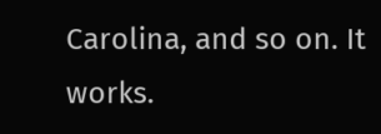Carolina, and so on. It works.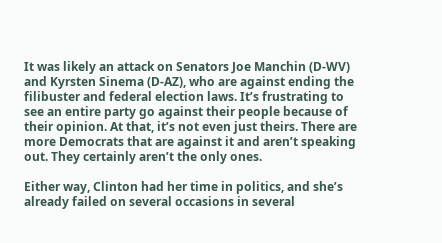It was likely an attack on Senators Joe Manchin (D-WV) and Kyrsten Sinema (D-AZ), who are against ending the filibuster and federal election laws. It’s frustrating to see an entire party go against their people because of their opinion. At that, it’s not even just theirs. There are more Democrats that are against it and aren’t speaking out. They certainly aren’t the only ones.

Either way, Clinton had her time in politics, and she’s already failed on several occasions in several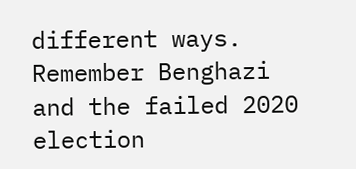different ways. Remember Benghazi and the failed 2020 election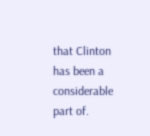that Clinton has been a considerable part of.